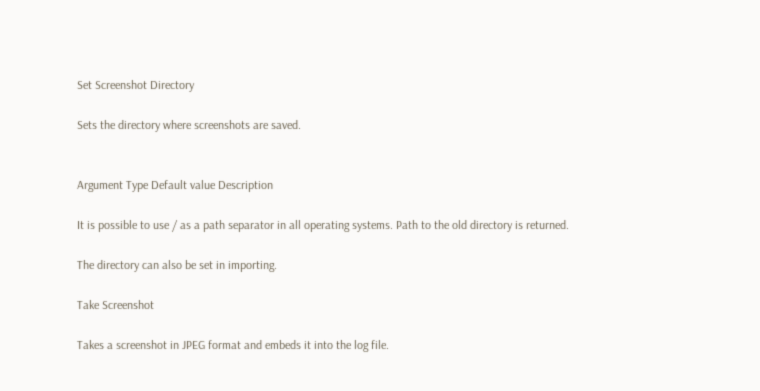Set Screenshot Directory

Sets the directory where screenshots are saved.


Argument Type Default value Description

It is possible to use / as a path separator in all operating systems. Path to the old directory is returned.

The directory can also be set in importing.

Take Screenshot

Takes a screenshot in JPEG format and embeds it into the log file.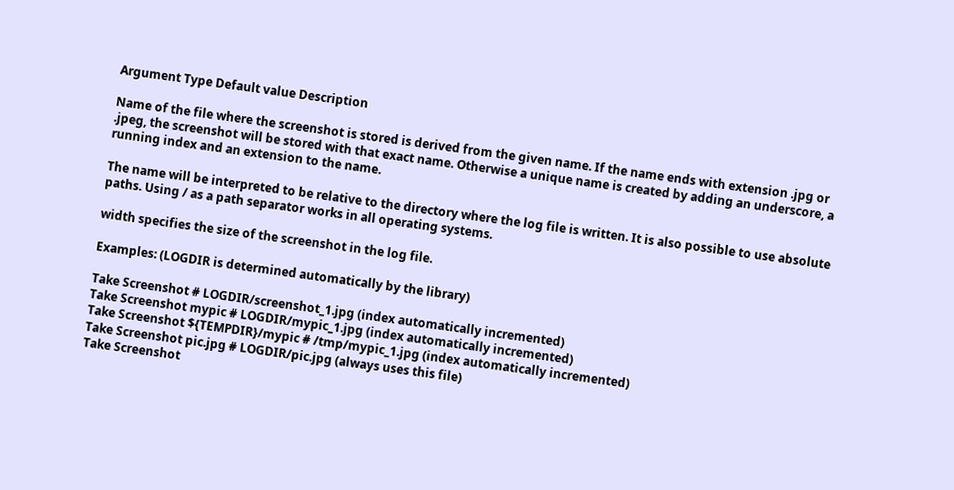Argument Type Default value Description

Name of the file where the screenshot is stored is derived from the given name. If the name ends with extension .jpg or .jpeg, the screenshot will be stored with that exact name. Otherwise a unique name is created by adding an underscore, a running index and an extension to the name.

The name will be interpreted to be relative to the directory where the log file is written. It is also possible to use absolute paths. Using / as a path separator works in all operating systems.

width specifies the size of the screenshot in the log file.

Examples: (LOGDIR is determined automatically by the library)

Take Screenshot # LOGDIR/screenshot_1.jpg (index automatically incremented)
Take Screenshot mypic # LOGDIR/mypic_1.jpg (index automatically incremented)
Take Screenshot ${TEMPDIR}/mypic # /tmp/mypic_1.jpg (index automatically incremented)
Take Screenshot pic.jpg # LOGDIR/pic.jpg (always uses this file)
Take Screenshot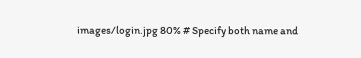images/login.jpg 80% # Specify both name and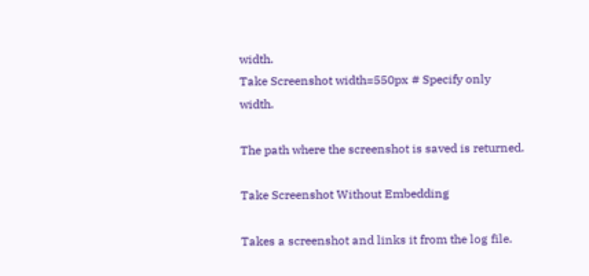width.
Take Screenshot width=550px # Specify only width.

The path where the screenshot is saved is returned.

Take Screenshot Without Embedding

Takes a screenshot and links it from the log file.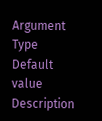Argument Type Default value Description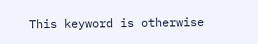This keyword is otherwise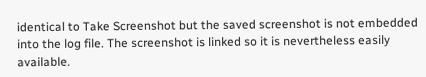identical to Take Screenshot but the saved screenshot is not embedded into the log file. The screenshot is linked so it is nevertheless easily available.